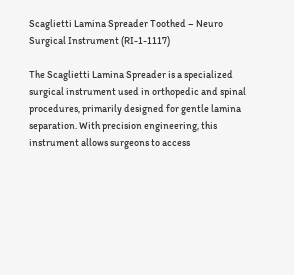Scaglietti Lamina Spreader Toothed – Neuro Surgical Instrument (RI-1-1117)

The Scaglietti Lamina Spreader is a specialized surgical instrument used in orthopedic and spinal procedures, primarily designed for gentle lamina separation. With precision engineering, this instrument allows surgeons to access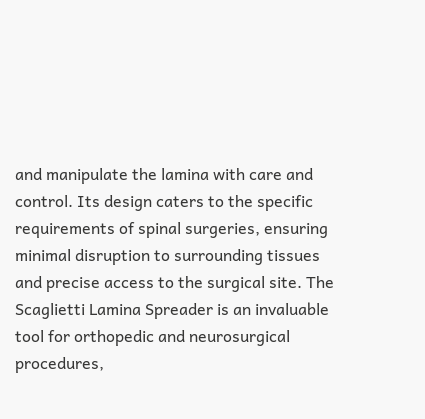and manipulate the lamina with care and control. Its design caters to the specific requirements of spinal surgeries, ensuring minimal disruption to surrounding tissues and precise access to the surgical site. The Scaglietti Lamina Spreader is an invaluable tool for orthopedic and neurosurgical procedures,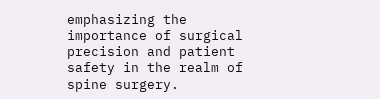emphasizing the importance of surgical precision and patient safety in the realm of spine surgery.